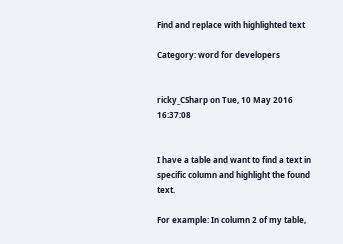Find and replace with highlighted text

Category: word for developers


ricky_CSharp on Tue, 10 May 2016 16:37:08


I have a table and want to find a text in specific column and highlight the found text.

For example: In column 2 of my table,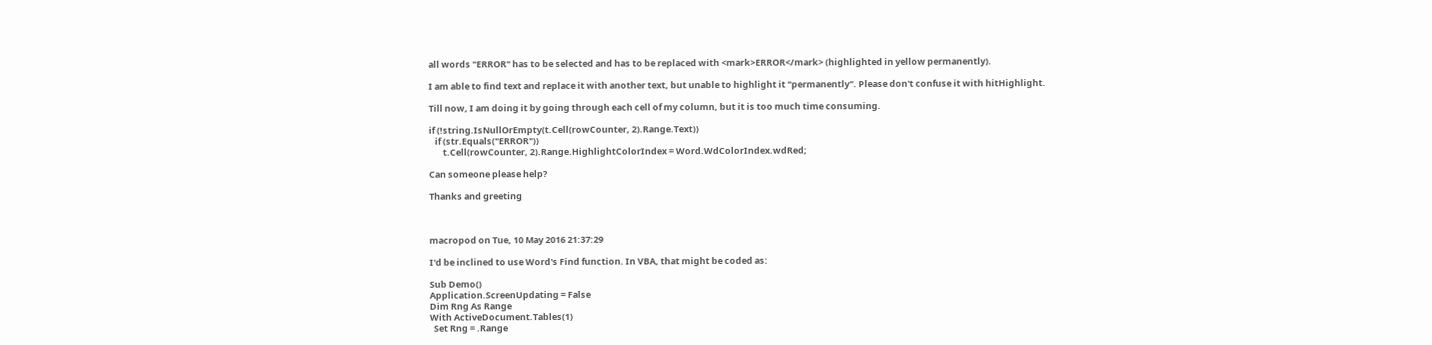all words "ERROR" has to be selected and has to be replaced with <mark>ERROR</mark> (highlighted in yellow permanently).

I am able to find text and replace it with another text, but unable to highlight it "permanently". Please don't confuse it with hitHighlight.

Till now, I am doing it by going through each cell of my column, but it is too much time consuming.

if (!string.IsNullOrEmpty(t.Cell(rowCounter, 2).Range.Text))
   if (str.Equals("ERROR"))
       t.Cell(rowCounter, 2).Range.HighlightColorIndex = Word.WdColorIndex.wdRed;

Can someone please help?

Thanks and greeting



macropod on Tue, 10 May 2016 21:37:29

I'd be inclined to use Word's Find function. In VBA, that might be coded as:

Sub Demo()
Application.ScreenUpdating = False
Dim Rng As Range
With ActiveDocument.Tables(1)
  Set Rng = .Range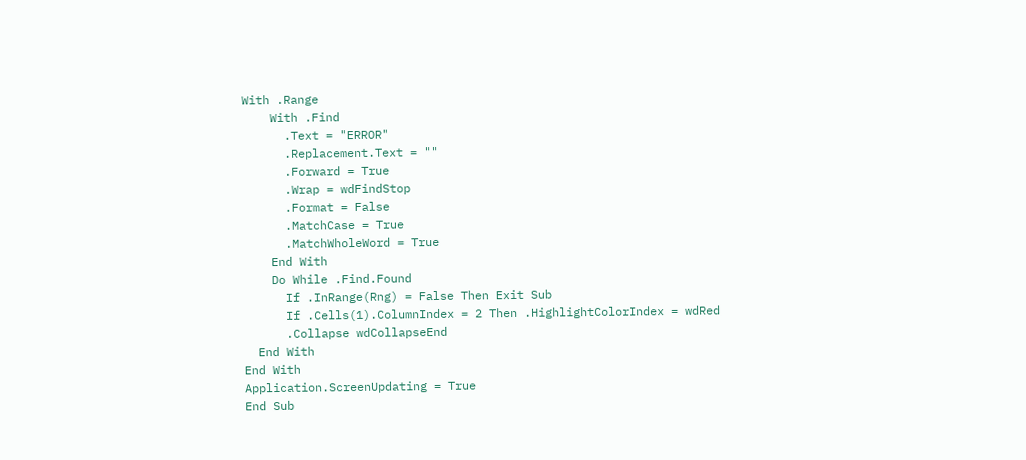With .Range
    With .Find
      .Text = "ERROR"
      .Replacement.Text = ""
      .Forward = True
      .Wrap = wdFindStop
      .Format = False
      .MatchCase = True
      .MatchWholeWord = True
    End With
    Do While .Find.Found
      If .InRange(Rng) = False Then Exit Sub
      If .Cells(1).ColumnIndex = 2 Then .HighlightColorIndex = wdRed
      .Collapse wdCollapseEnd
  End With
End With
Application.ScreenUpdating = True
End Sub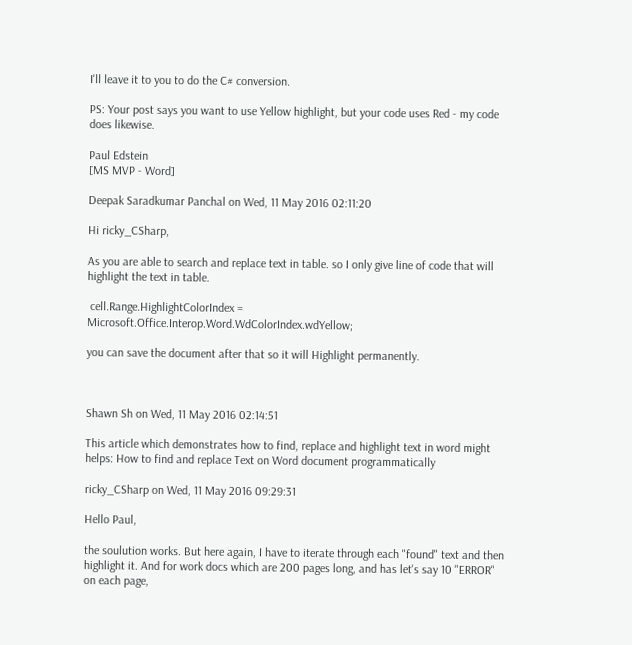I'll leave it to you to do the C# conversion.

PS: Your post says you want to use Yellow highlight, but your code uses Red - my code does likewise.

Paul Edstein
[MS MVP - Word]

Deepak Saradkumar Panchal on Wed, 11 May 2016 02:11:20

Hi ricky_CSharp,

As you are able to search and replace text in table. so I only give line of code that will highlight the text in table.

 cell.Range.HighlightColorIndex = Microsoft.Office.Interop.Word.WdColorIndex.wdYellow;

you can save the document after that so it will Highlight permanently.



Shawn Sh on Wed, 11 May 2016 02:14:51

This article which demonstrates how to find, replace and highlight text in word might helps: How to find and replace Text on Word document programmatically

ricky_CSharp on Wed, 11 May 2016 09:29:31

Hello Paul,

the soulution works. But here again, I have to iterate through each "found" text and then highlight it. And for work docs which are 200 pages long, and has let's say 10 "ERROR" on each page,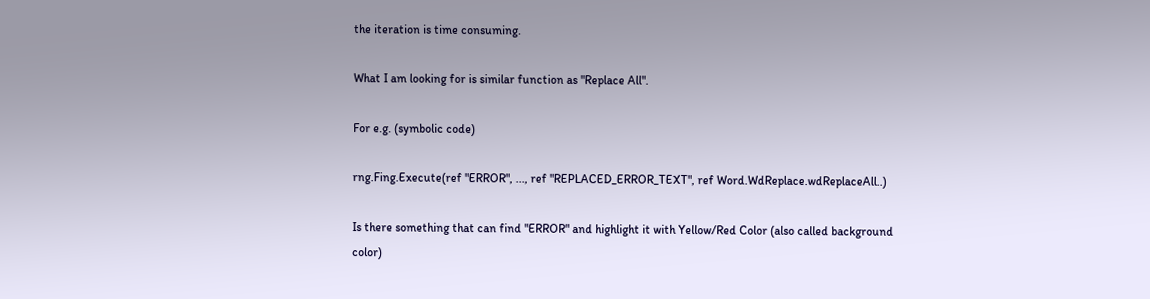the iteration is time consuming.

What I am looking for is similar function as "Replace All".

For e.g. (symbolic code)

rng.Fing.Execute(ref "ERROR", ..., ref "REPLACED_ERROR_TEXT", ref Word.WdReplace.wdReplaceAll..)

Is there something that can find "ERROR" and highlight it with Yellow/Red Color (also called background color)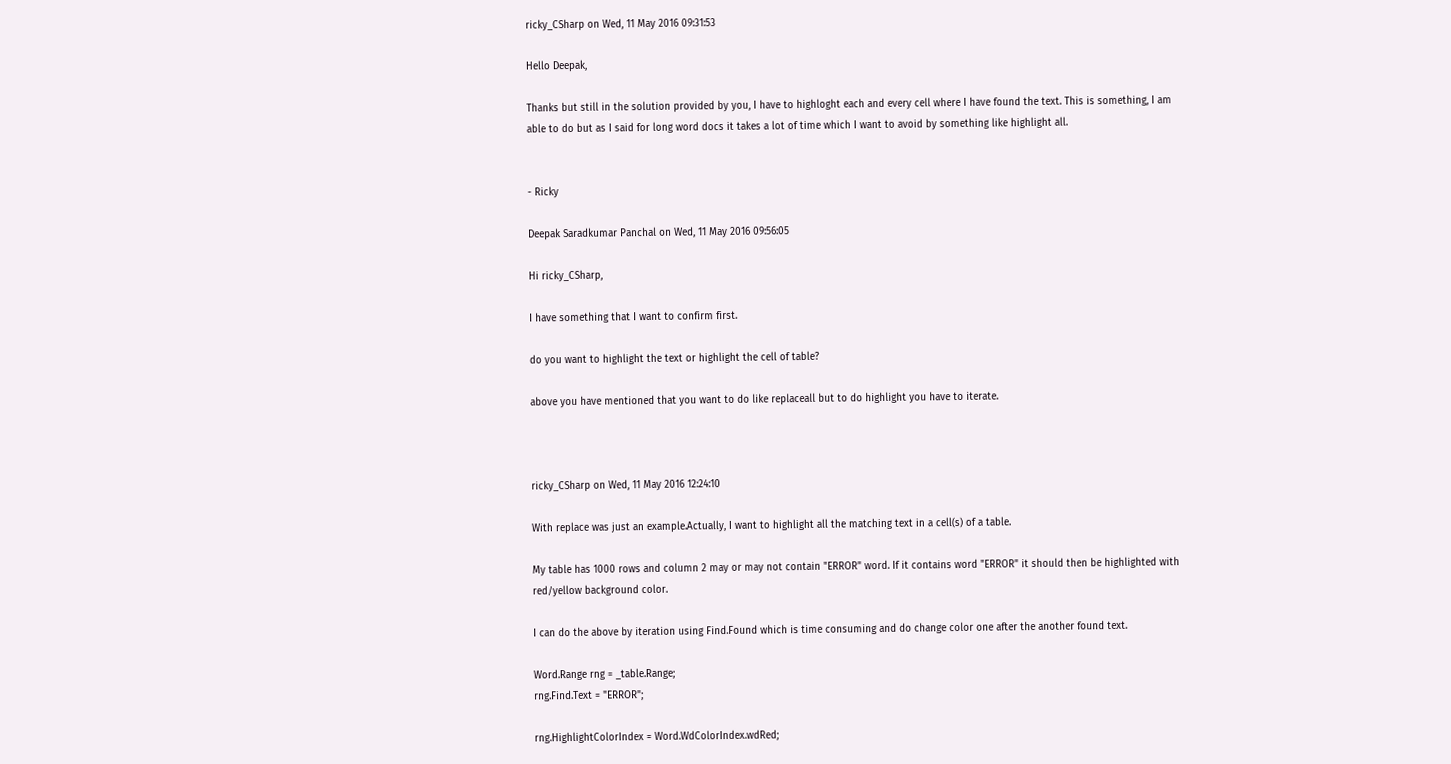ricky_CSharp on Wed, 11 May 2016 09:31:53

Hello Deepak,

Thanks but still in the solution provided by you, I have to highloght each and every cell where I have found the text. This is something, I am able to do but as I said for long word docs it takes a lot of time which I want to avoid by something like highlight all.


- Ricky

Deepak Saradkumar Panchal on Wed, 11 May 2016 09:56:05

Hi ricky_CSharp,

I have something that I want to confirm first.

do you want to highlight the text or highlight the cell of table?

above you have mentioned that you want to do like replaceall but to do highlight you have to iterate.



ricky_CSharp on Wed, 11 May 2016 12:24:10

With replace was just an example.Actually, I want to highlight all the matching text in a cell(s) of a table.

My table has 1000 rows and column 2 may or may not contain "ERROR" word. If it contains word "ERROR" it should then be highlighted with red/yellow background color.

I can do the above by iteration using Find.Found which is time consuming and do change color one after the another found text.

Word.Range rng = _table.Range;
rng.Find.Text = "ERROR";

rng.HighlightColorIndex = Word.WdColorIndex.wdRed;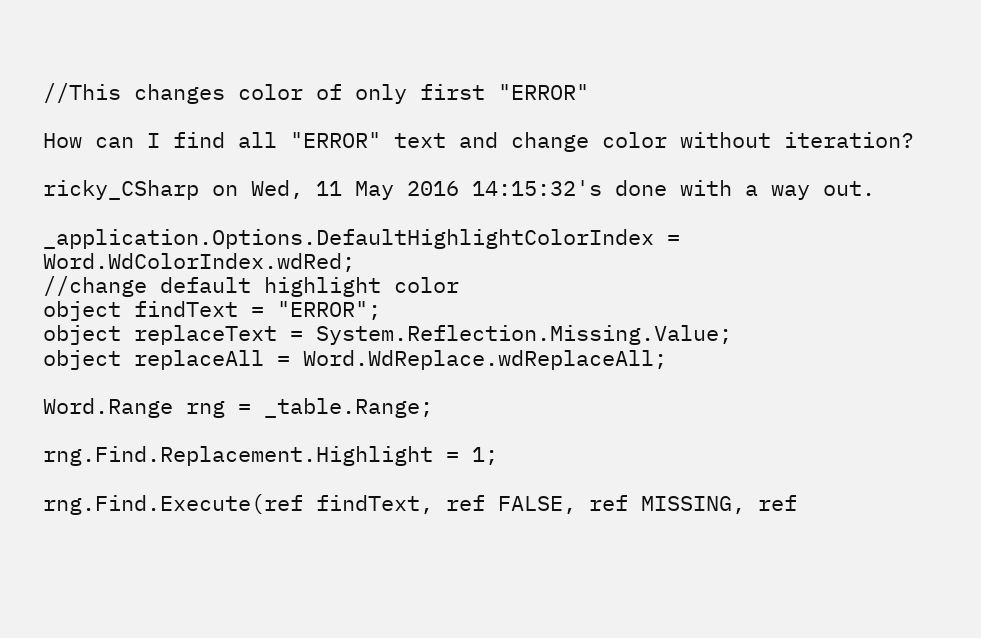//This changes color of only first "ERROR"

How can I find all "ERROR" text and change color without iteration?

ricky_CSharp on Wed, 11 May 2016 14:15:32's done with a way out.

_application.Options.DefaultHighlightColorIndex = Word.WdColorIndex.wdRed;
//change default highlight color
object findText = "ERROR";
object replaceText = System.Reflection.Missing.Value;
object replaceAll = Word.WdReplace.wdReplaceAll;

Word.Range rng = _table.Range;

rng.Find.Replacement.Highlight = 1;

rng.Find.Execute(ref findText, ref FALSE, ref MISSING, ref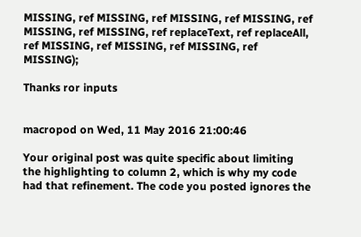MISSING, ref MISSING, ref MISSING, ref MISSING, ref MISSING, ref MISSING, ref replaceText, ref replaceAll, ref MISSING, ref MISSING, ref MISSING, ref MISSING);

Thanks ror inputs


macropod on Wed, 11 May 2016 21:00:46

Your original post was quite specific about limiting the highlighting to column 2, which is why my code had that refinement. The code you posted ignores the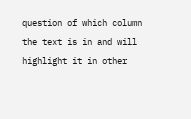question of which column the text is in and will highlight it in other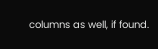columns as well, if found.